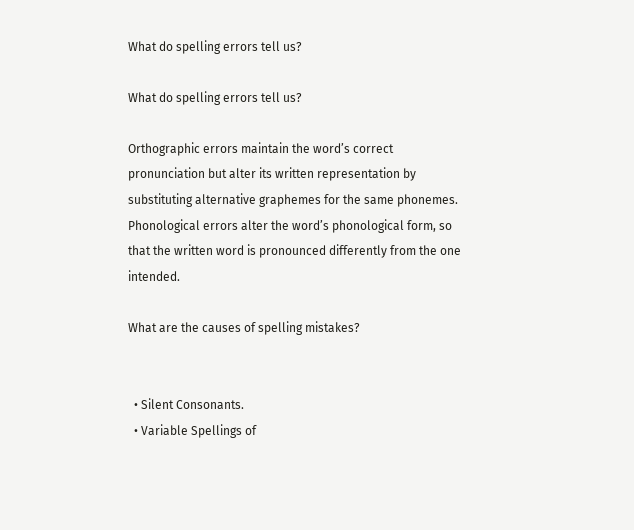What do spelling errors tell us?

What do spelling errors tell us?

Orthographic errors maintain the word’s correct pronunciation but alter its written representation by substituting alternative graphemes for the same phonemes. Phonological errors alter the word’s phonological form, so that the written word is pronounced differently from the one intended.

What are the causes of spelling mistakes?


  • Silent Consonants.
  • Variable Spellings of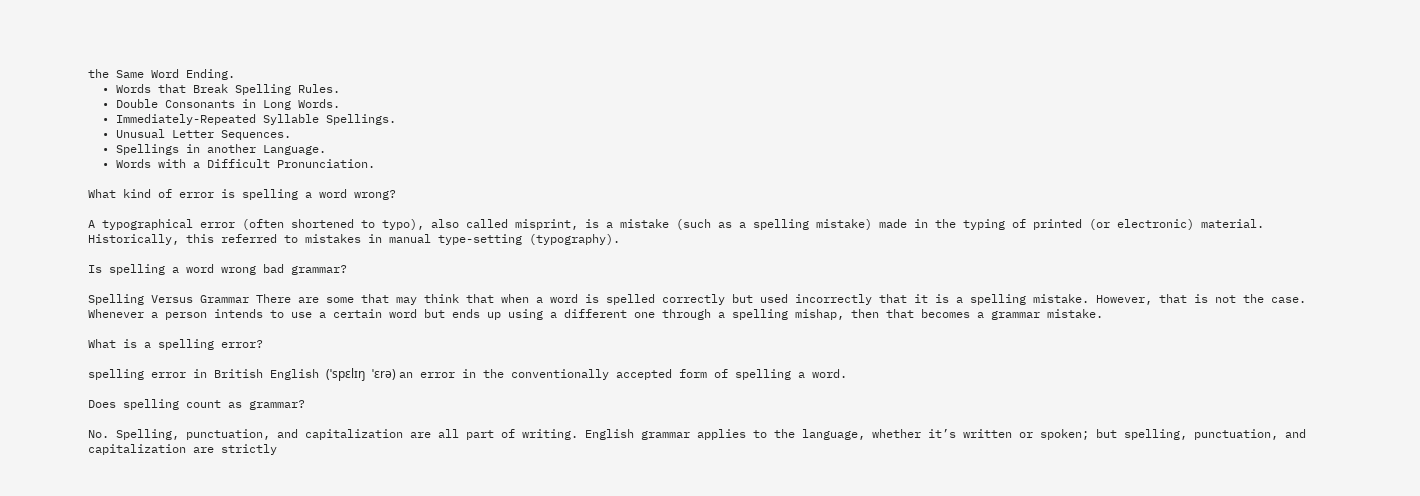the Same Word Ending.
  • Words that Break Spelling Rules.
  • Double Consonants in Long Words.
  • Immediately-Repeated Syllable Spellings.
  • Unusual Letter Sequences.
  • Spellings in another Language.
  • Words with a Difficult Pronunciation.

What kind of error is spelling a word wrong?

A typographical error (often shortened to typo), also called misprint, is a mistake (such as a spelling mistake) made in the typing of printed (or electronic) material. Historically, this referred to mistakes in manual type-setting (typography).

Is spelling a word wrong bad grammar?

Spelling Versus Grammar There are some that may think that when a word is spelled correctly but used incorrectly that it is a spelling mistake. However, that is not the case. Whenever a person intends to use a certain word but ends up using a different one through a spelling mishap, then that becomes a grammar mistake.

What is a spelling error?

spelling error in British English (ˈspɛlɪŋ ˈɛrə) an error in the conventionally accepted form of spelling a word.

Does spelling count as grammar?

No. Spelling, punctuation, and capitalization are all part of writing. English grammar applies to the language, whether it’s written or spoken; but spelling, punctuation, and capitalization are strictly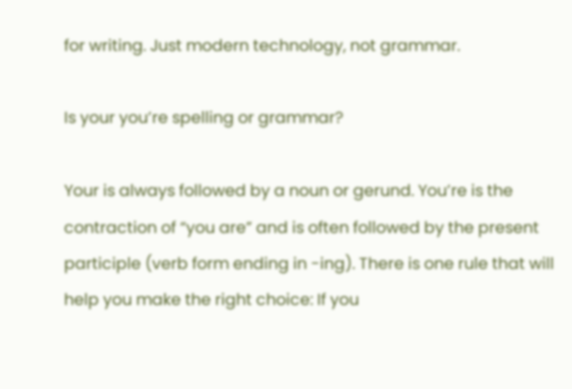for writing. Just modern technology, not grammar.

Is your you’re spelling or grammar?

Your is always followed by a noun or gerund. You’re is the contraction of “you are” and is often followed by the present participle (verb form ending in -ing). There is one rule that will help you make the right choice: If you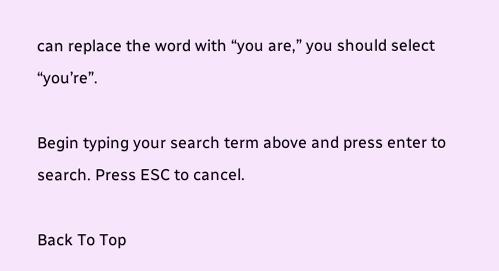can replace the word with “you are,” you should select “you’re”.

Begin typing your search term above and press enter to search. Press ESC to cancel.

Back To Top